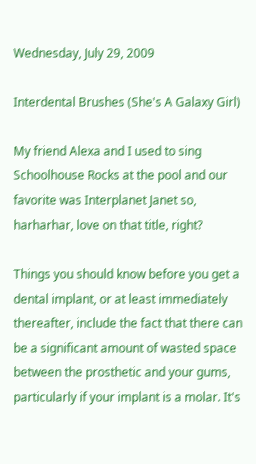Wednesday, July 29, 2009

Interdental Brushes (She's A Galaxy Girl)

My friend Alexa and I used to sing Schoolhouse Rocks at the pool and our favorite was Interplanet Janet so, harharhar, love on that title, right?

Things you should know before you get a dental implant, or at least immediately thereafter, include the fact that there can be a significant amount of wasted space between the prosthetic and your gums, particularly if your implant is a molar. It's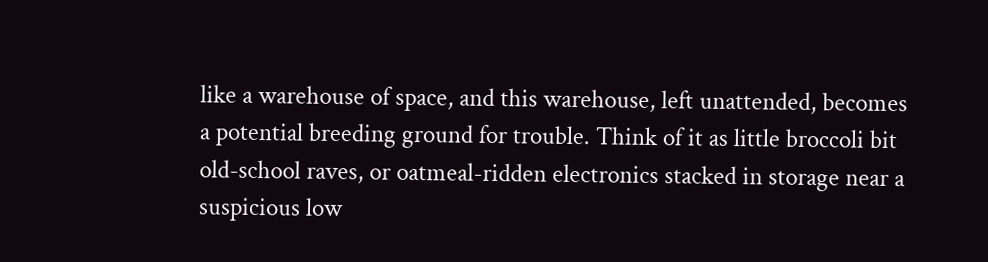like a warehouse of space, and this warehouse, left unattended, becomes a potential breeding ground for trouble. Think of it as little broccoli bit old-school raves, or oatmeal-ridden electronics stacked in storage near a suspicious low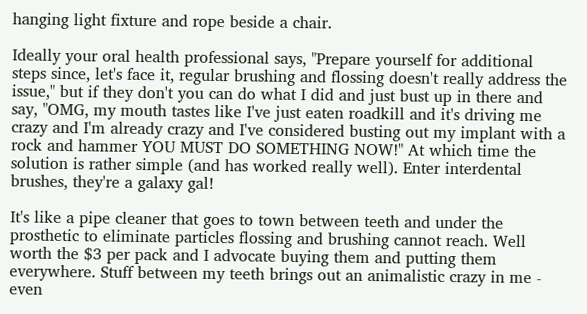hanging light fixture and rope beside a chair.

Ideally your oral health professional says, "Prepare yourself for additional steps since, let's face it, regular brushing and flossing doesn't really address the issue," but if they don't you can do what I did and just bust up in there and say, "OMG, my mouth tastes like I've just eaten roadkill and it's driving me crazy and I'm already crazy and I've considered busting out my implant with a rock and hammer YOU MUST DO SOMETHING NOW!" At which time the solution is rather simple (and has worked really well). Enter interdental brushes, they're a galaxy gal!

It's like a pipe cleaner that goes to town between teeth and under the prosthetic to eliminate particles flossing and brushing cannot reach. Well worth the $3 per pack and I advocate buying them and putting them everywhere. Stuff between my teeth brings out an animalistic crazy in me - even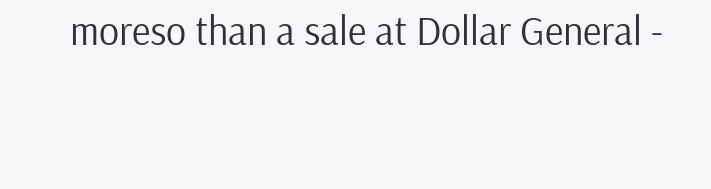moreso than a sale at Dollar General -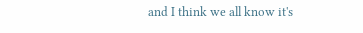and I think we all know it's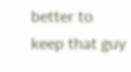better to keep that guy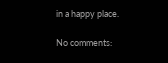in a happy place.

No comments: